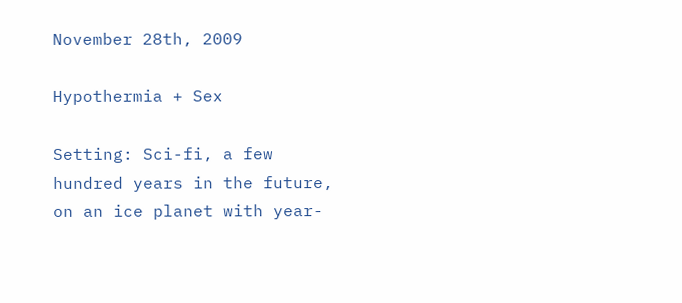November 28th, 2009

Hypothermia + Sex

Setting: Sci-fi, a few hundred years in the future, on an ice planet with year-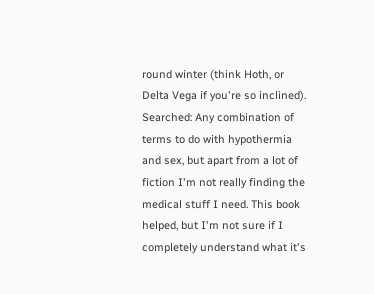round winter (think Hoth, or Delta Vega if you're so inclined).
Searched: Any combination of terms to do with hypothermia and sex, but apart from a lot of fiction I'm not really finding the medical stuff I need. This book helped, but I'm not sure if I completely understand what it's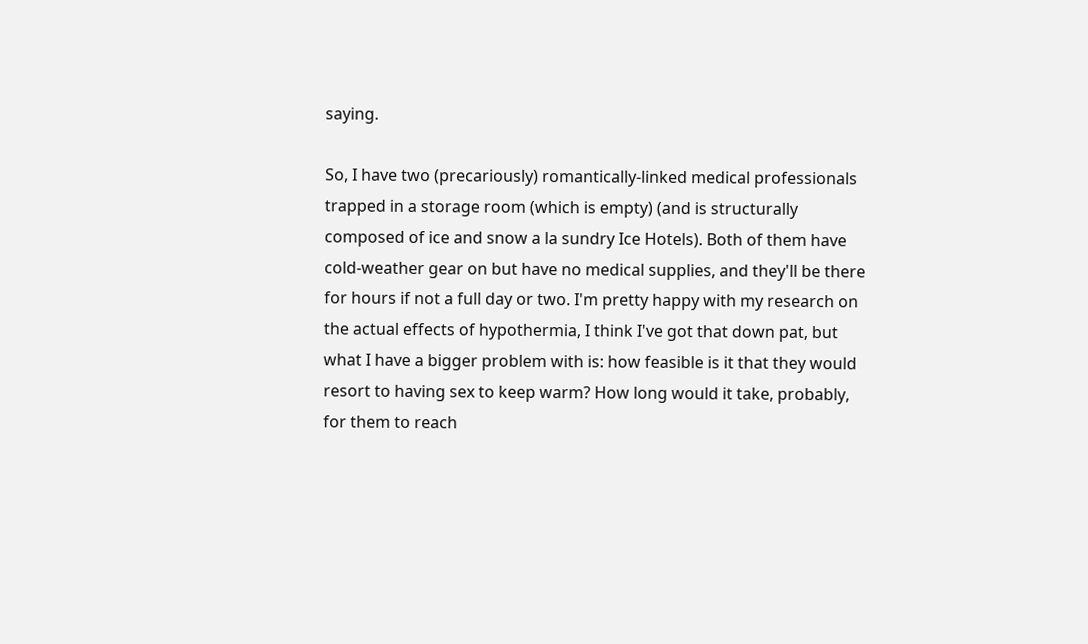saying.

So, I have two (precariously) romantically-linked medical professionals trapped in a storage room (which is empty) (and is structurally composed of ice and snow a la sundry Ice Hotels). Both of them have cold-weather gear on but have no medical supplies, and they'll be there for hours if not a full day or two. I'm pretty happy with my research on the actual effects of hypothermia, I think I've got that down pat, but what I have a bigger problem with is: how feasible is it that they would resort to having sex to keep warm? How long would it take, probably, for them to reach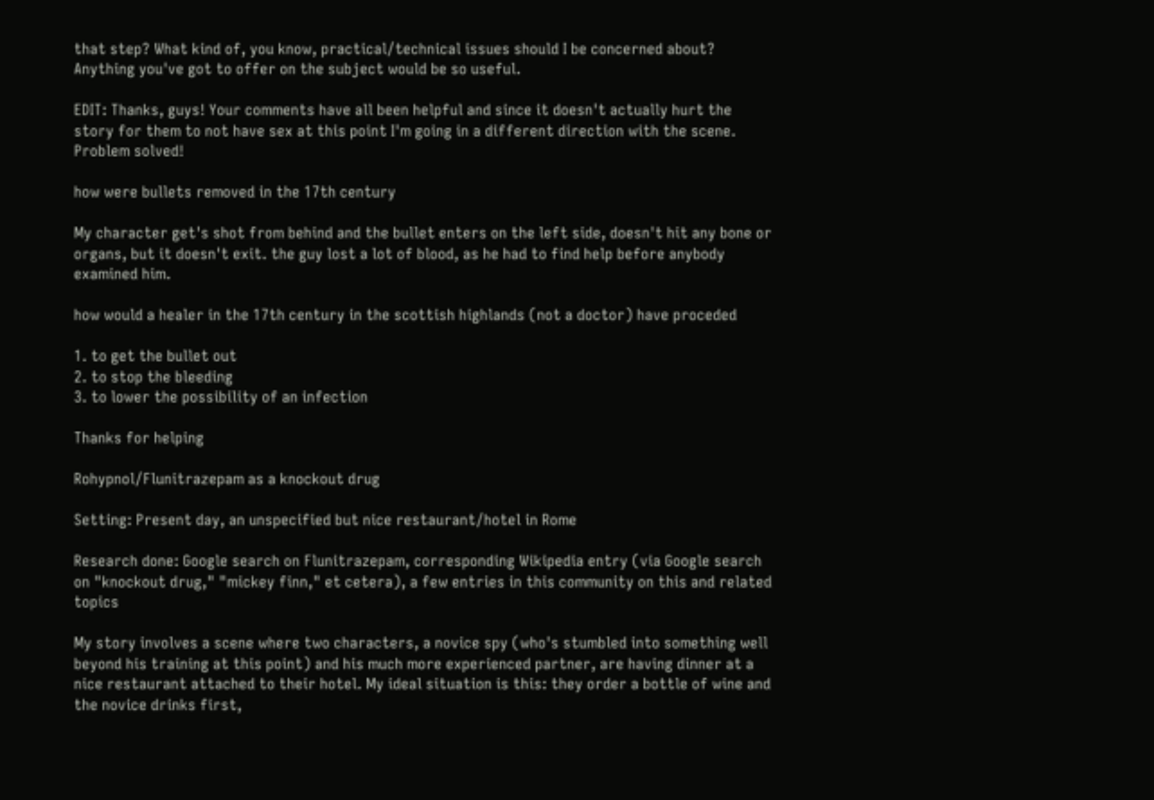that step? What kind of, you know, practical/technical issues should I be concerned about? Anything you've got to offer on the subject would be so useful.

EDIT: Thanks, guys! Your comments have all been helpful and since it doesn't actually hurt the story for them to not have sex at this point I'm going in a different direction with the scene. Problem solved!

how were bullets removed in the 17th century

My character get's shot from behind and the bullet enters on the left side, doesn't hit any bone or organs, but it doesn't exit. the guy lost a lot of blood, as he had to find help before anybody examined him.

how would a healer in the 17th century in the scottish highlands (not a doctor) have proceded

1. to get the bullet out
2. to stop the bleeding
3. to lower the possibility of an infection

Thanks for helping

Rohypnol/Flunitrazepam as a knockout drug

Setting: Present day, an unspecified but nice restaurant/hotel in Rome

Research done: Google search on Flunitrazepam, corresponding Wikipedia entry (via Google search on "knockout drug," "mickey finn," et cetera), a few entries in this community on this and related topics

My story involves a scene where two characters, a novice spy (who's stumbled into something well beyond his training at this point) and his much more experienced partner, are having dinner at a nice restaurant attached to their hotel. My ideal situation is this: they order a bottle of wine and the novice drinks first,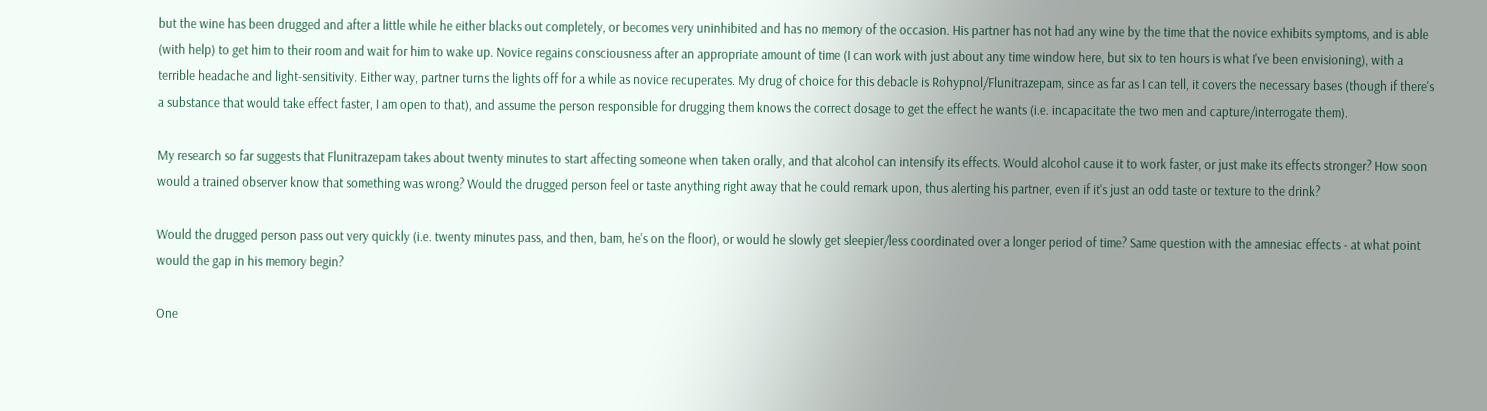but the wine has been drugged and after a little while he either blacks out completely, or becomes very uninhibited and has no memory of the occasion. His partner has not had any wine by the time that the novice exhibits symptoms, and is able (with help) to get him to their room and wait for him to wake up. Novice regains consciousness after an appropriate amount of time (I can work with just about any time window here, but six to ten hours is what I've been envisioning), with a terrible headache and light-sensitivity. Either way, partner turns the lights off for a while as novice recuperates. My drug of choice for this debacle is Rohypnol/Flunitrazepam, since as far as I can tell, it covers the necessary bases (though if there's a substance that would take effect faster, I am open to that), and assume the person responsible for drugging them knows the correct dosage to get the effect he wants (i.e. incapacitate the two men and capture/interrogate them).

My research so far suggests that Flunitrazepam takes about twenty minutes to start affecting someone when taken orally, and that alcohol can intensify its effects. Would alcohol cause it to work faster, or just make its effects stronger? How soon would a trained observer know that something was wrong? Would the drugged person feel or taste anything right away that he could remark upon, thus alerting his partner, even if it's just an odd taste or texture to the drink?

Would the drugged person pass out very quickly (i.e. twenty minutes pass, and then, bam, he's on the floor), or would he slowly get sleepier/less coordinated over a longer period of time? Same question with the amnesiac effects - at what point would the gap in his memory begin?

One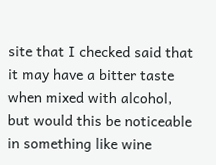site that I checked said that it may have a bitter taste when mixed with alcohol, but would this be noticeable in something like wine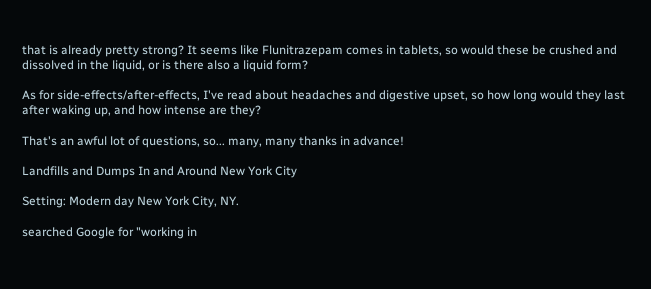that is already pretty strong? It seems like Flunitrazepam comes in tablets, so would these be crushed and dissolved in the liquid, or is there also a liquid form?

As for side-effects/after-effects, I've read about headaches and digestive upset, so how long would they last after waking up, and how intense are they?

That's an awful lot of questions, so... many, many thanks in advance!

Landfills and Dumps In and Around New York City

Setting: Modern day New York City, NY.

searched Google for "working in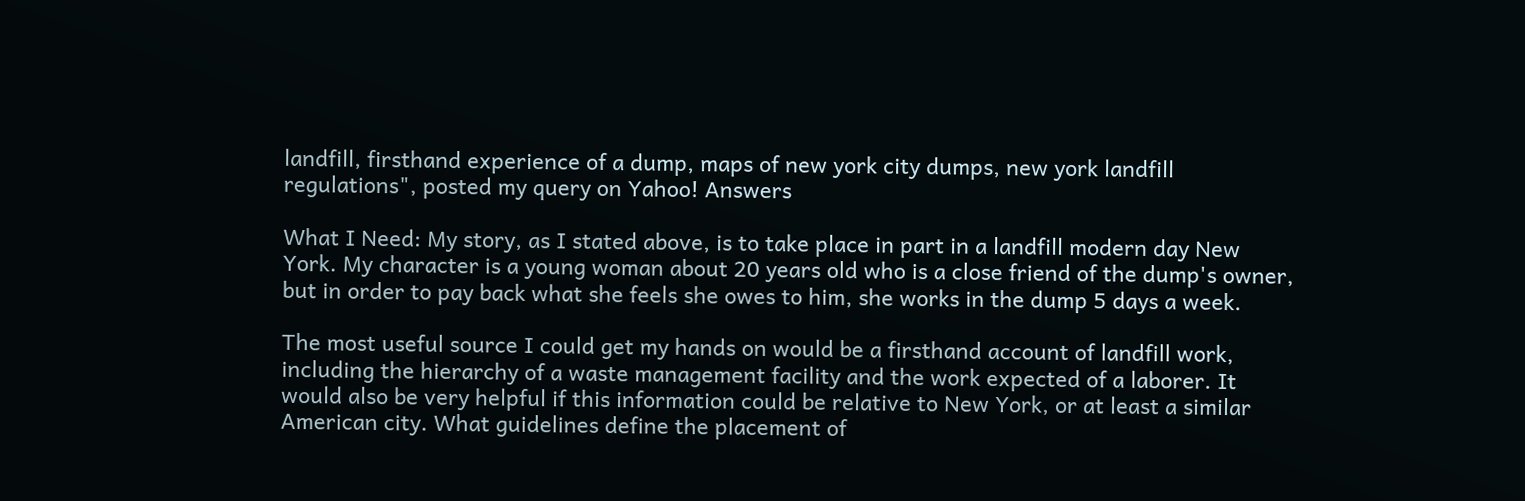landfill, firsthand experience of a dump, maps of new york city dumps, new york landfill regulations", posted my query on Yahoo! Answers

What I Need: My story, as I stated above, is to take place in part in a landfill modern day New York. My character is a young woman about 20 years old who is a close friend of the dump's owner, but in order to pay back what she feels she owes to him, she works in the dump 5 days a week.

The most useful source I could get my hands on would be a firsthand account of landfill work, including the hierarchy of a waste management facility and the work expected of a laborer. It would also be very helpful if this information could be relative to New York, or at least a similar American city. What guidelines define the placement of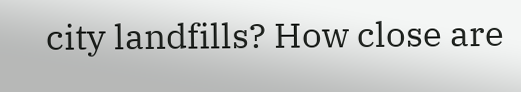city landfills? How close are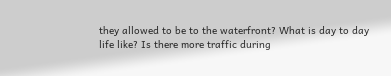they allowed to be to the waterfront? What is day to day life like? Is there more traffic during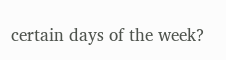certain days of the week?